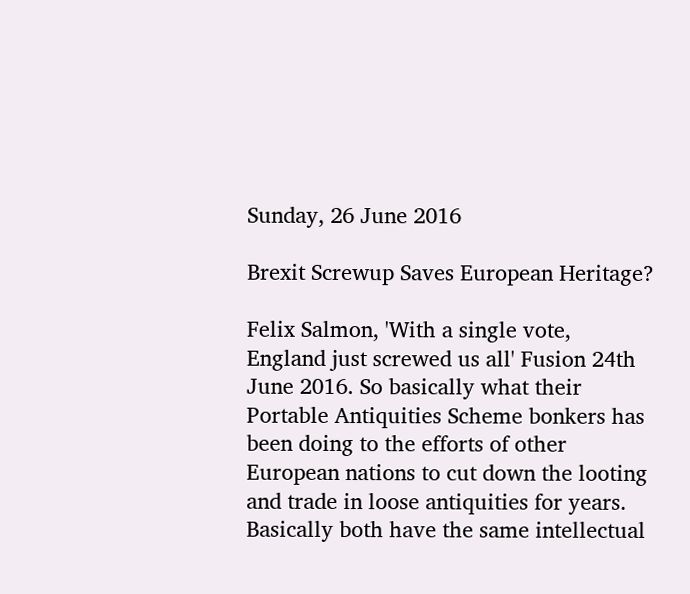Sunday, 26 June 2016

Brexit Screwup Saves European Heritage?

Felix Salmon, 'With a single vote, England just screwed us all' Fusion 24th June 2016. So basically what their Portable Antiquities Scheme bonkers has been doing to the efforts of other European nations to cut down the looting and trade in loose antiquities for years. Basically both have the same intellectual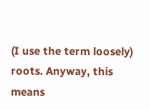(I use the term loosely) roots. Anyway, this means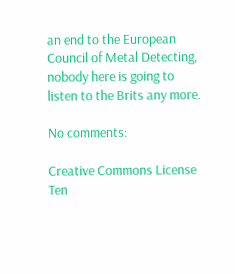an end to the European Council of Metal Detecting, nobody here is going to listen to the Brits any more.

No comments:

Creative Commons License
Ten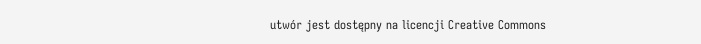utwór jest dostępny na licencji Creative Commons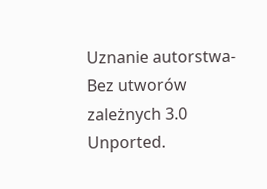Uznanie autorstwa-Bez utworów zależnych 3.0 Unported.